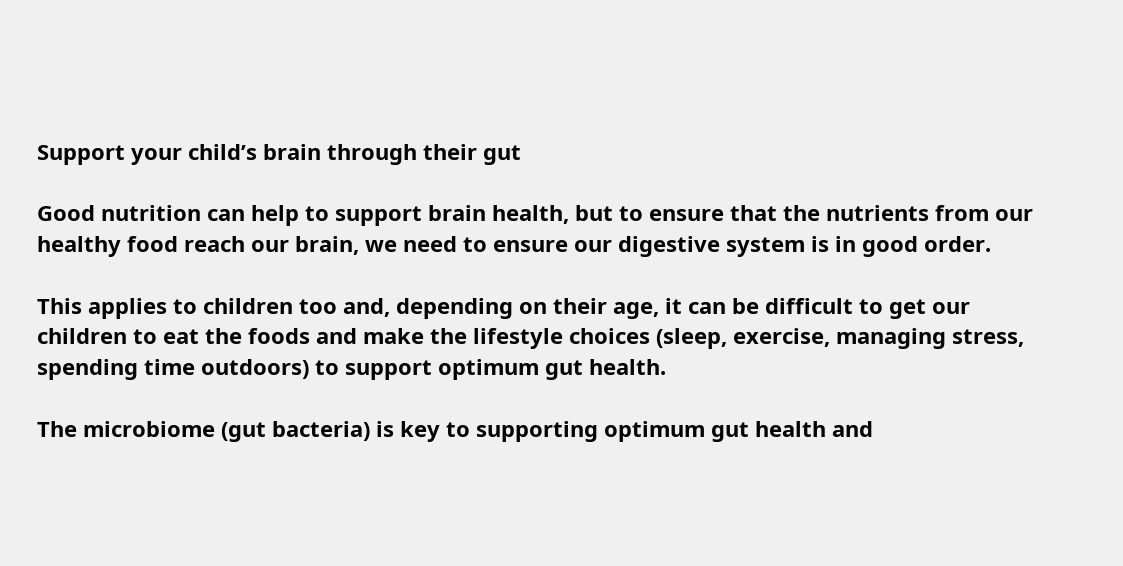Support your child’s brain through their gut

Good nutrition can help to support brain health, but to ensure that the nutrients from our healthy food reach our brain, we need to ensure our digestive system is in good order.

This applies to children too and, depending on their age, it can be difficult to get our children to eat the foods and make the lifestyle choices (sleep, exercise, managing stress, spending time outdoors) to support optimum gut health.

The microbiome (gut bacteria) is key to supporting optimum gut health and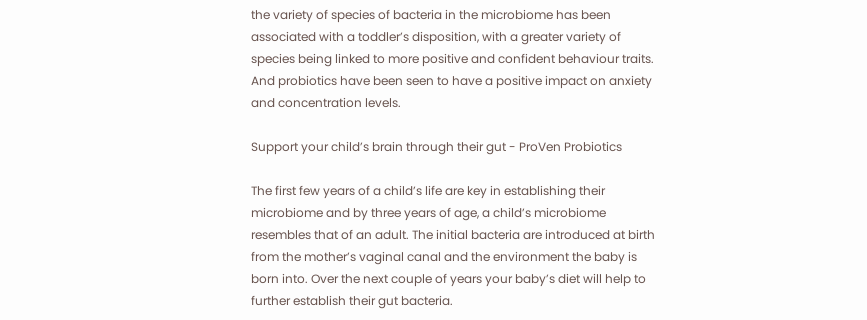the variety of species of bacteria in the microbiome has been associated with a toddler’s disposition, with a greater variety of species being linked to more positive and confident behaviour traits. And probiotics have been seen to have a positive impact on anxiety and concentration levels.

Support your child’s brain through their gut - ProVen Probiotics

The first few years of a child’s life are key in establishing their microbiome and by three years of age, a child’s microbiome resembles that of an adult. The initial bacteria are introduced at birth from the mother’s vaginal canal and the environment the baby is born into. Over the next couple of years your baby’s diet will help to further establish their gut bacteria.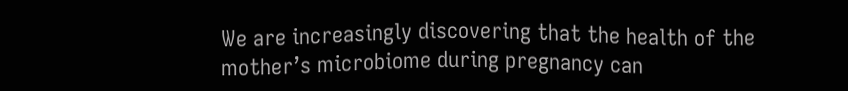We are increasingly discovering that the health of the mother’s microbiome during pregnancy can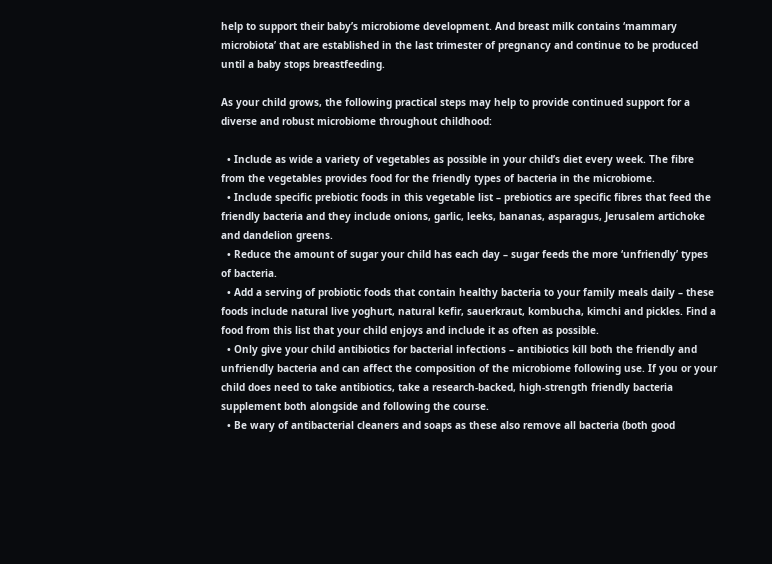help to support their baby’s microbiome development. And breast milk contains ‘mammary microbiota’ that are established in the last trimester of pregnancy and continue to be produced until a baby stops breastfeeding.

As your child grows, the following practical steps may help to provide continued support for a diverse and robust microbiome throughout childhood:

  • Include as wide a variety of vegetables as possible in your child’s diet every week. The fibre from the vegetables provides food for the friendly types of bacteria in the microbiome.
  • Include specific prebiotic foods in this vegetable list – prebiotics are specific fibres that feed the friendly bacteria and they include onions, garlic, leeks, bananas, asparagus, Jerusalem artichoke and dandelion greens.
  • Reduce the amount of sugar your child has each day – sugar feeds the more ‘unfriendly’ types of bacteria.
  • Add a serving of probiotic foods that contain healthy bacteria to your family meals daily – these foods include natural live yoghurt, natural kefir, sauerkraut, kombucha, kimchi and pickles. Find a food from this list that your child enjoys and include it as often as possible.
  • Only give your child antibiotics for bacterial infections – antibiotics kill both the friendly and unfriendly bacteria and can affect the composition of the microbiome following use. If you or your child does need to take antibiotics, take a research-backed, high-strength friendly bacteria supplement both alongside and following the course.
  • Be wary of antibacterial cleaners and soaps as these also remove all bacteria (both good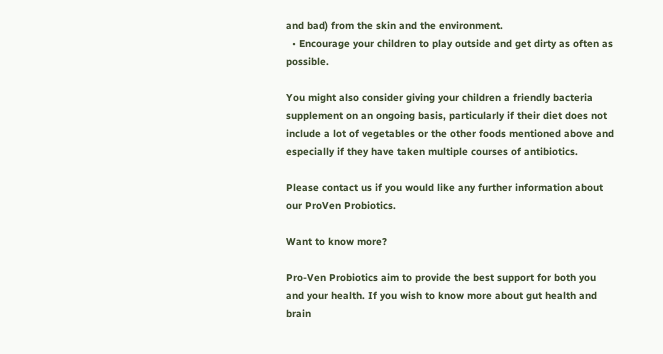and bad) from the skin and the environment.
  • Encourage your children to play outside and get dirty as often as possible.

You might also consider giving your children a friendly bacteria supplement on an ongoing basis, particularly if their diet does not include a lot of vegetables or the other foods mentioned above and especially if they have taken multiple courses of antibiotics.

Please contact us if you would like any further information about our ProVen Probiotics.

Want to know more?

Pro-Ven Probiotics aim to provide the best support for both you and your health. If you wish to know more about gut health and brain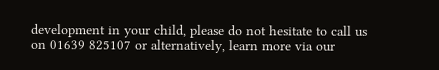development in your child, please do not hesitate to call us on 01639 825107 or alternatively, learn more via our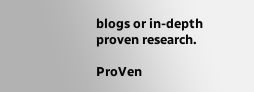blogs or in-depth proven research.

ProVen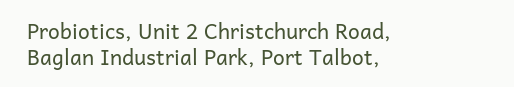Probiotics, Unit 2 Christchurch Road, Baglan Industrial Park, Port Talbot,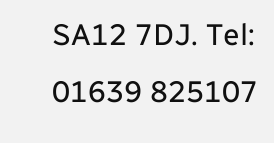SA12 7DJ. Tel: 01639 825107